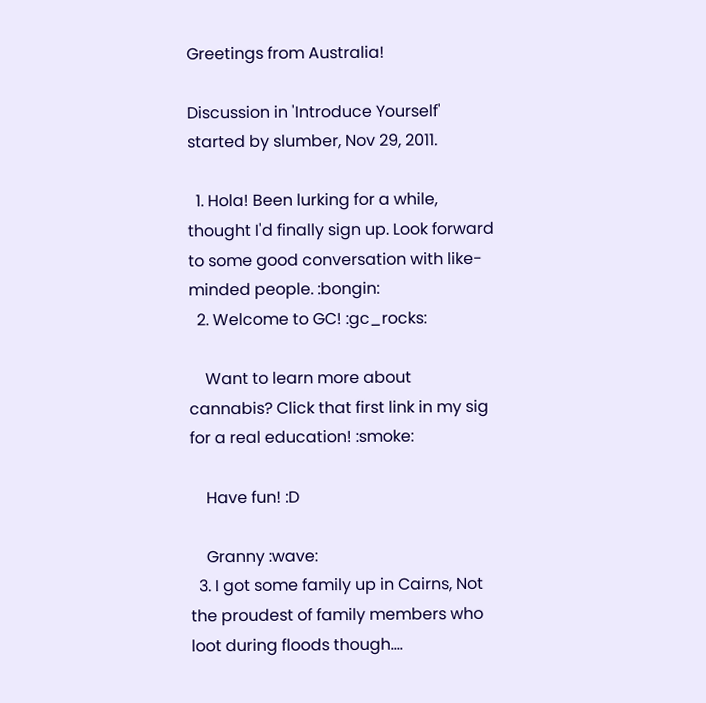Greetings from Australia!

Discussion in 'Introduce Yourself' started by slumber, Nov 29, 2011.

  1. Hola! Been lurking for a while, thought I'd finally sign up. Look forward to some good conversation with like-minded people. :bongin:
  2. Welcome to GC! :gc_rocks:

    Want to learn more about cannabis? Click that first link in my sig for a real education! :smoke:

    Have fun! :D

    Granny :wave:
  3. I got some family up in Cairns, Not the proudest of family members who loot during floods though....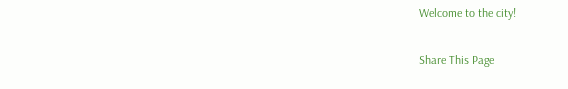Welcome to the city!

Share This Page